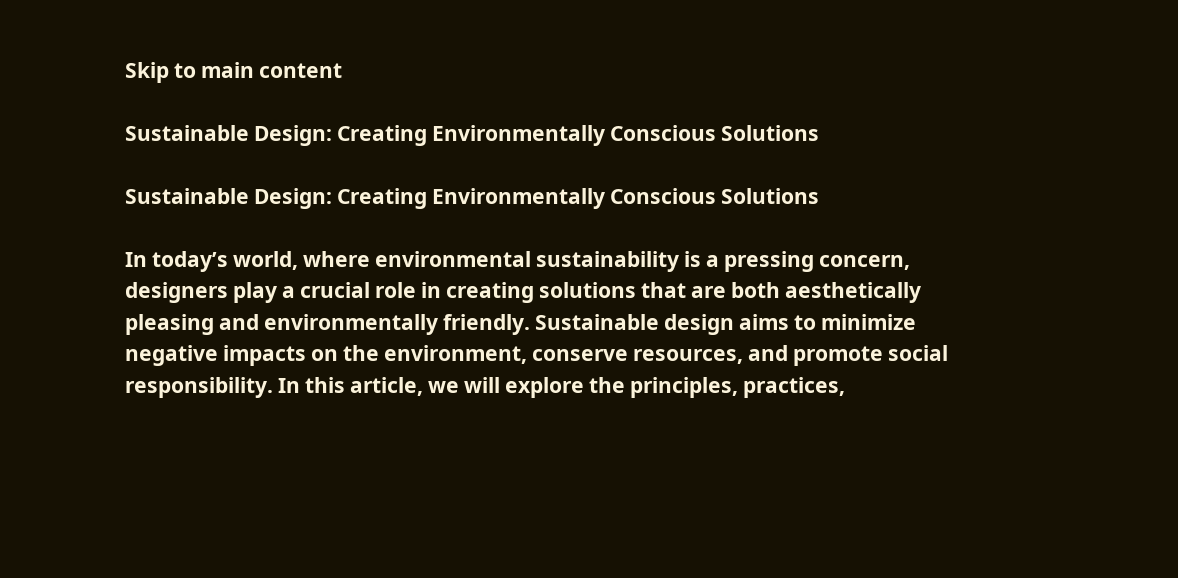Skip to main content

Sustainable Design: Creating Environmentally Conscious Solutions

Sustainable Design: Creating Environmentally Conscious Solutions

In today’s world, where environmental sustainability is a pressing concern, designers play a crucial role in creating solutions that are both aesthetically pleasing and environmentally friendly. Sustainable design aims to minimize negative impacts on the environment, conserve resources, and promote social responsibility. In this article, we will explore the principles, practices,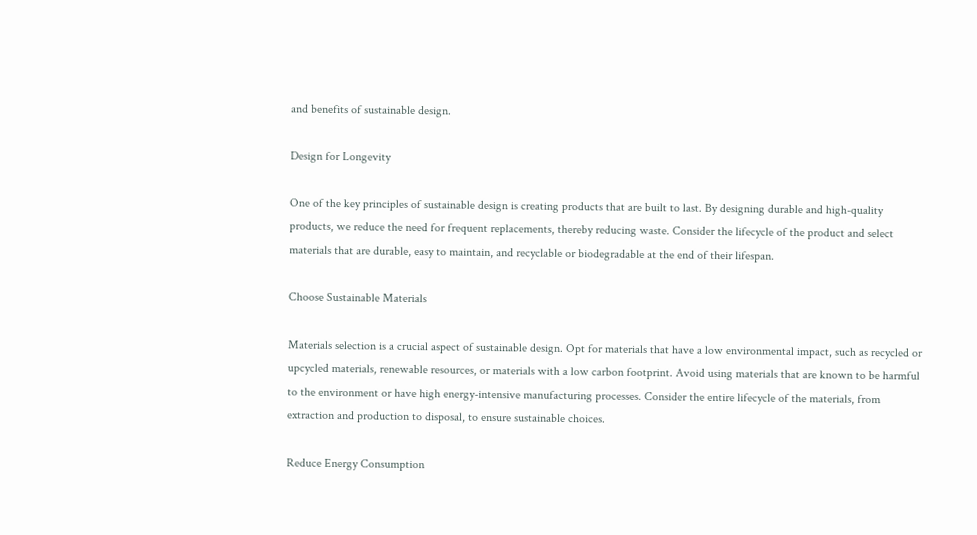and benefits of sustainable design.

Design for Longevity

One of the key principles of sustainable design is creating products that are built to last. By designing durable and high-quality products, we reduce the need for frequent replacements, thereby reducing waste. Consider the lifecycle of the product and select materials that are durable, easy to maintain, and recyclable or biodegradable at the end of their lifespan.

Choose Sustainable Materials

Materials selection is a crucial aspect of sustainable design. Opt for materials that have a low environmental impact, such as recycled or upcycled materials, renewable resources, or materials with a low carbon footprint. Avoid using materials that are known to be harmful to the environment or have high energy-intensive manufacturing processes. Consider the entire lifecycle of the materials, from extraction and production to disposal, to ensure sustainable choices.

Reduce Energy Consumption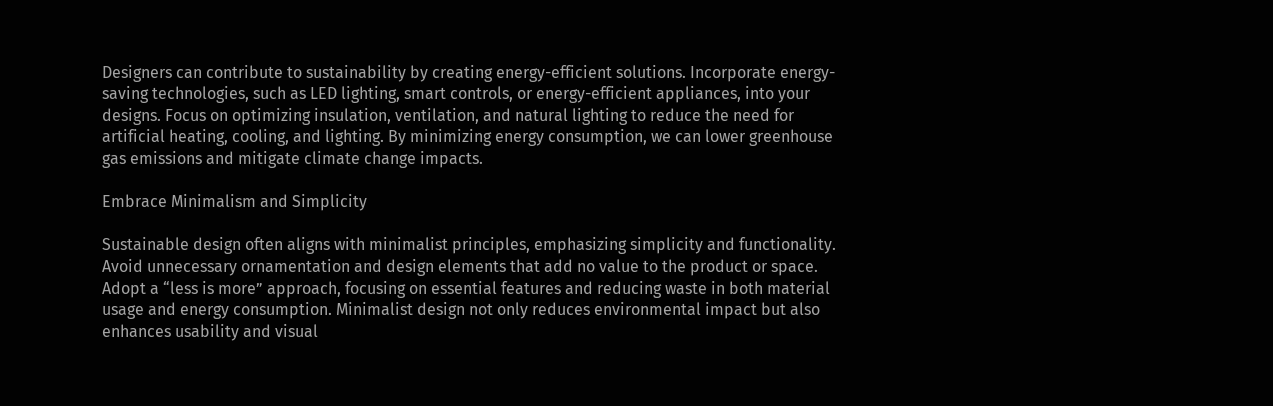Designers can contribute to sustainability by creating energy-efficient solutions. Incorporate energy-saving technologies, such as LED lighting, smart controls, or energy-efficient appliances, into your designs. Focus on optimizing insulation, ventilation, and natural lighting to reduce the need for artificial heating, cooling, and lighting. By minimizing energy consumption, we can lower greenhouse gas emissions and mitigate climate change impacts.

Embrace Minimalism and Simplicity

Sustainable design often aligns with minimalist principles, emphasizing simplicity and functionality. Avoid unnecessary ornamentation and design elements that add no value to the product or space. Adopt a “less is more” approach, focusing on essential features and reducing waste in both material usage and energy consumption. Minimalist design not only reduces environmental impact but also enhances usability and visual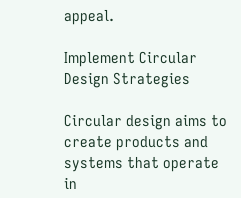appeal.

Implement Circular Design Strategies

Circular design aims to create products and systems that operate in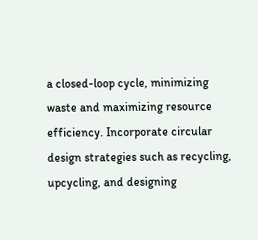a closed-loop cycle, minimizing waste and maximizing resource efficiency. Incorporate circular design strategies such as recycling, upcycling, and designing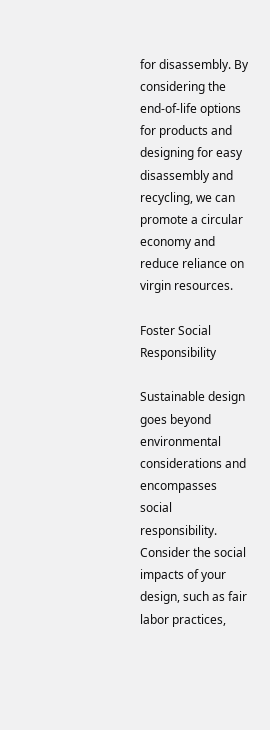for disassembly. By considering the end-of-life options for products and designing for easy disassembly and recycling, we can promote a circular economy and reduce reliance on virgin resources.

Foster Social Responsibility

Sustainable design goes beyond environmental considerations and encompasses social responsibility. Consider the social impacts of your design, such as fair labor practices,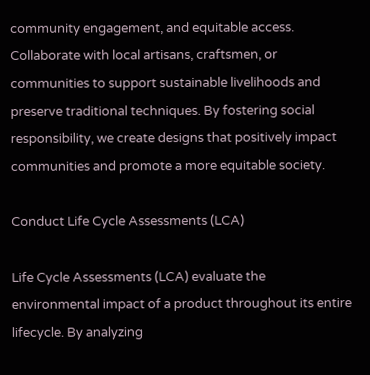community engagement, and equitable access. Collaborate with local artisans, craftsmen, or communities to support sustainable livelihoods and preserve traditional techniques. By fostering social responsibility, we create designs that positively impact communities and promote a more equitable society.

Conduct Life Cycle Assessments (LCA)

Life Cycle Assessments (LCA) evaluate the environmental impact of a product throughout its entire lifecycle. By analyzing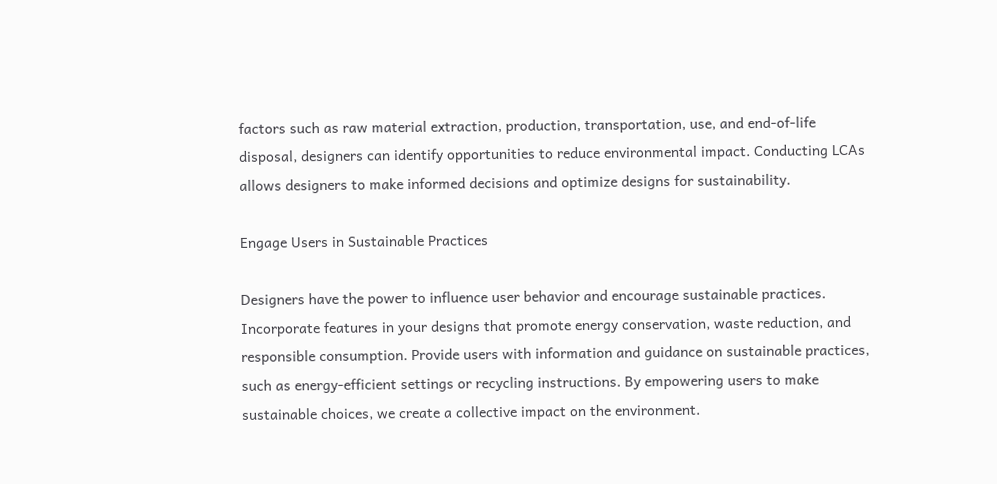factors such as raw material extraction, production, transportation, use, and end-of-life disposal, designers can identify opportunities to reduce environmental impact. Conducting LCAs allows designers to make informed decisions and optimize designs for sustainability.

Engage Users in Sustainable Practices

Designers have the power to influence user behavior and encourage sustainable practices. Incorporate features in your designs that promote energy conservation, waste reduction, and responsible consumption. Provide users with information and guidance on sustainable practices, such as energy-efficient settings or recycling instructions. By empowering users to make sustainable choices, we create a collective impact on the environment.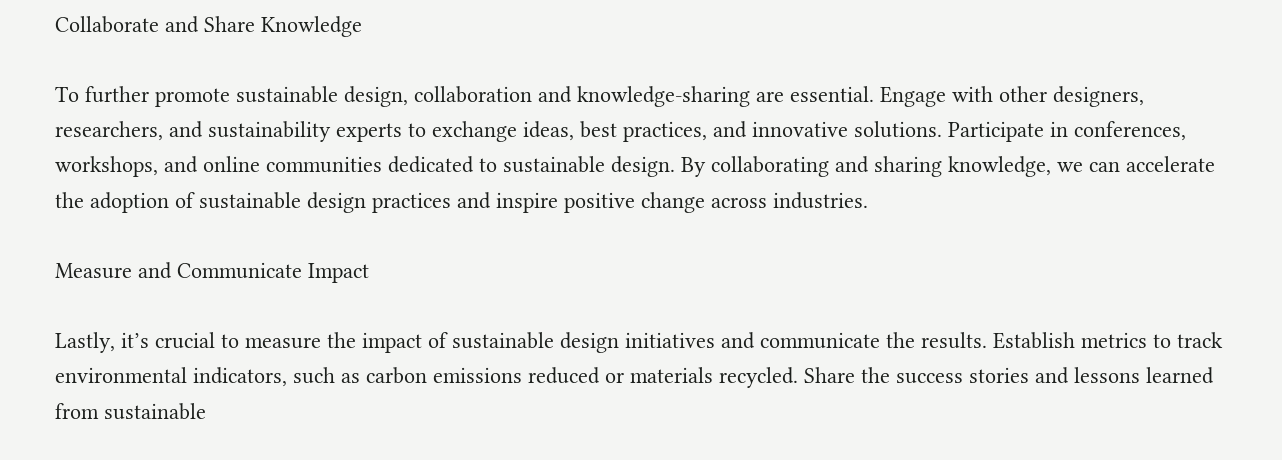Collaborate and Share Knowledge

To further promote sustainable design, collaboration and knowledge-sharing are essential. Engage with other designers, researchers, and sustainability experts to exchange ideas, best practices, and innovative solutions. Participate in conferences, workshops, and online communities dedicated to sustainable design. By collaborating and sharing knowledge, we can accelerate the adoption of sustainable design practices and inspire positive change across industries.

Measure and Communicate Impact

Lastly, it’s crucial to measure the impact of sustainable design initiatives and communicate the results. Establish metrics to track environmental indicators, such as carbon emissions reduced or materials recycled. Share the success stories and lessons learned from sustainable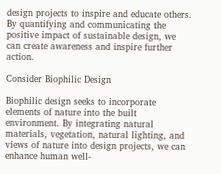design projects to inspire and educate others. By quantifying and communicating the positive impact of sustainable design, we can create awareness and inspire further action.

Consider Biophilic Design

Biophilic design seeks to incorporate elements of nature into the built environment. By integrating natural materials, vegetation, natural lighting, and views of nature into design projects, we can enhance human well-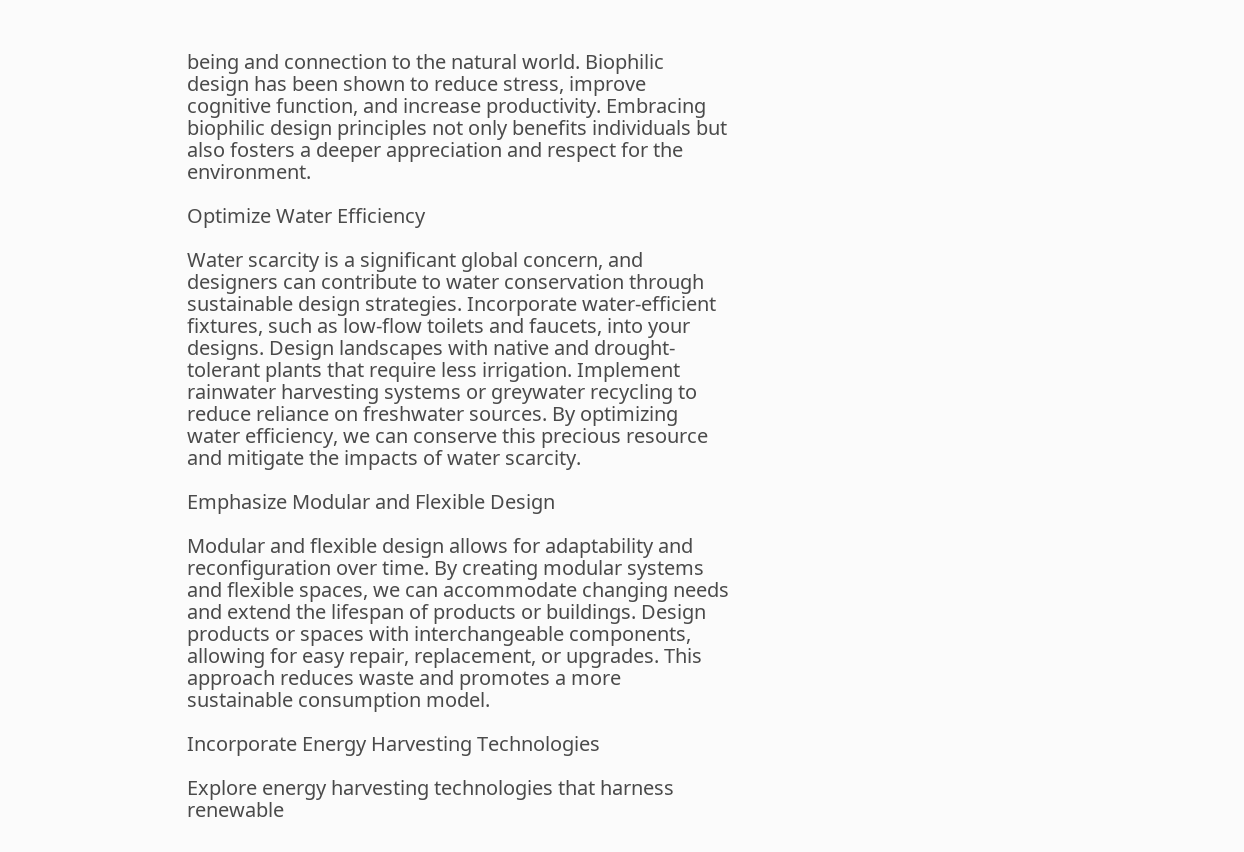being and connection to the natural world. Biophilic design has been shown to reduce stress, improve cognitive function, and increase productivity. Embracing biophilic design principles not only benefits individuals but also fosters a deeper appreciation and respect for the environment.

Optimize Water Efficiency

Water scarcity is a significant global concern, and designers can contribute to water conservation through sustainable design strategies. Incorporate water-efficient fixtures, such as low-flow toilets and faucets, into your designs. Design landscapes with native and drought-tolerant plants that require less irrigation. Implement rainwater harvesting systems or greywater recycling to reduce reliance on freshwater sources. By optimizing water efficiency, we can conserve this precious resource and mitigate the impacts of water scarcity.

Emphasize Modular and Flexible Design

Modular and flexible design allows for adaptability and reconfiguration over time. By creating modular systems and flexible spaces, we can accommodate changing needs and extend the lifespan of products or buildings. Design products or spaces with interchangeable components, allowing for easy repair, replacement, or upgrades. This approach reduces waste and promotes a more sustainable consumption model.

Incorporate Energy Harvesting Technologies

Explore energy harvesting technologies that harness renewable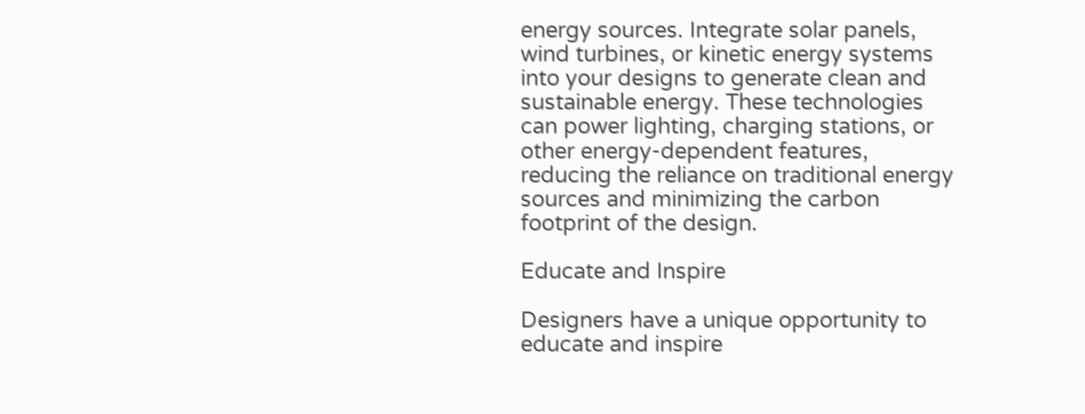energy sources. Integrate solar panels, wind turbines, or kinetic energy systems into your designs to generate clean and sustainable energy. These technologies can power lighting, charging stations, or other energy-dependent features, reducing the reliance on traditional energy sources and minimizing the carbon footprint of the design.

Educate and Inspire

Designers have a unique opportunity to educate and inspire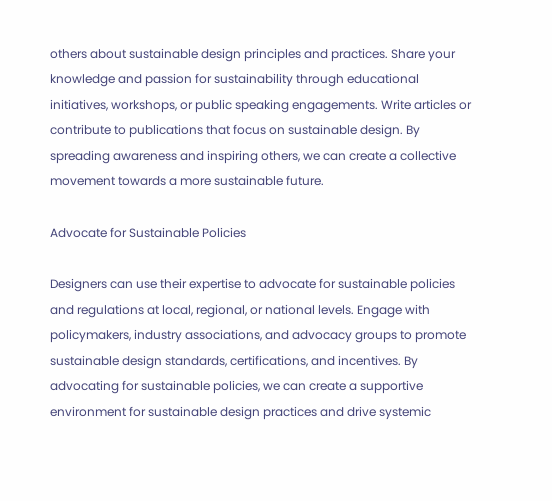others about sustainable design principles and practices. Share your knowledge and passion for sustainability through educational initiatives, workshops, or public speaking engagements. Write articles or contribute to publications that focus on sustainable design. By spreading awareness and inspiring others, we can create a collective movement towards a more sustainable future.

Advocate for Sustainable Policies

Designers can use their expertise to advocate for sustainable policies and regulations at local, regional, or national levels. Engage with policymakers, industry associations, and advocacy groups to promote sustainable design standards, certifications, and incentives. By advocating for sustainable policies, we can create a supportive environment for sustainable design practices and drive systemic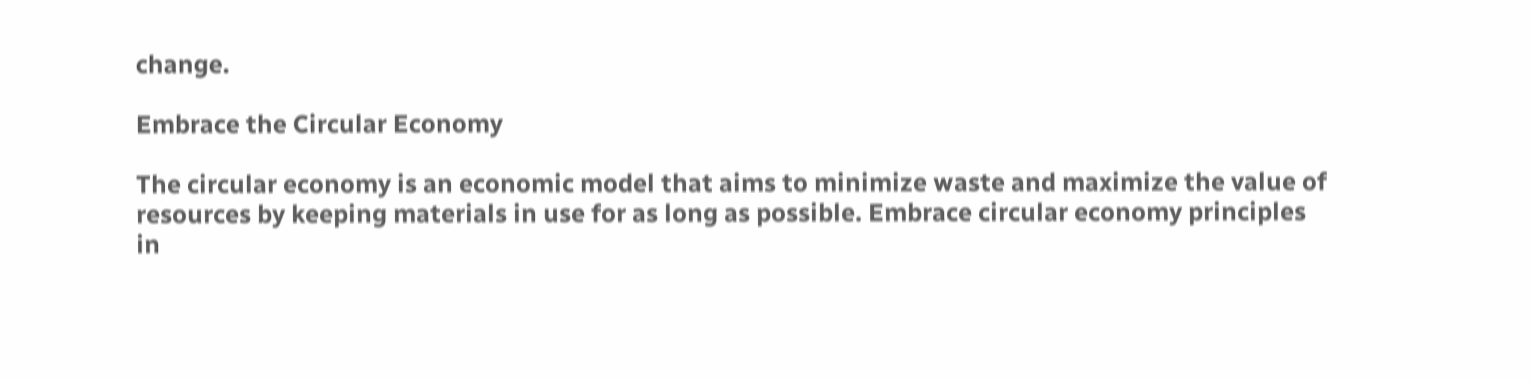change.

Embrace the Circular Economy

The circular economy is an economic model that aims to minimize waste and maximize the value of resources by keeping materials in use for as long as possible. Embrace circular economy principles in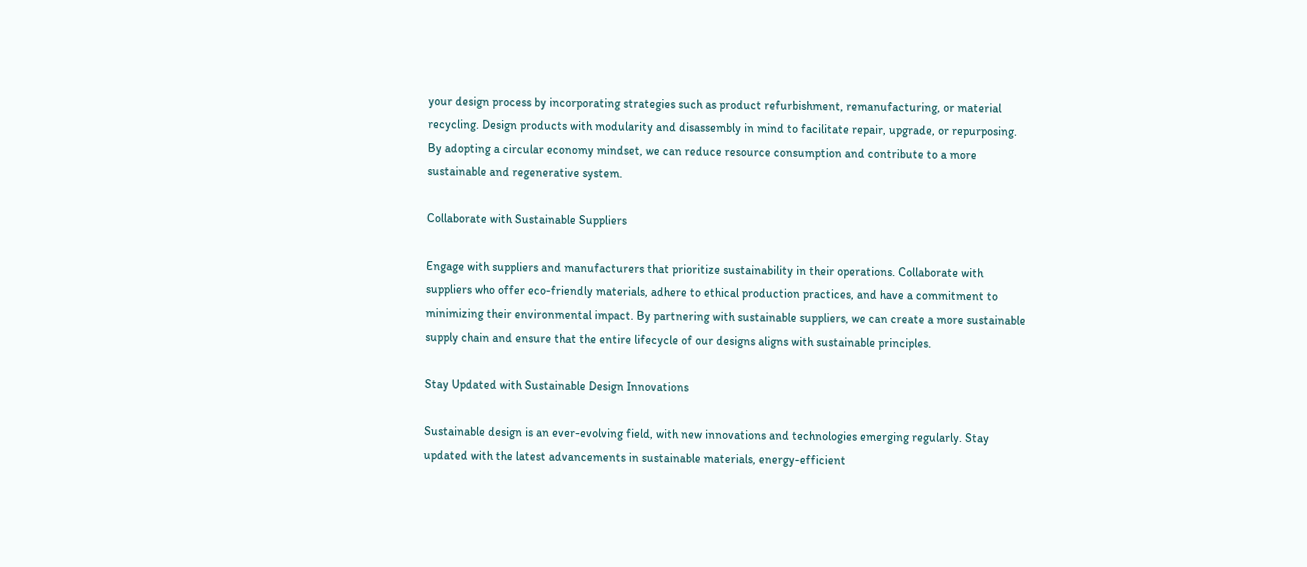your design process by incorporating strategies such as product refurbishment, remanufacturing, or material recycling. Design products with modularity and disassembly in mind to facilitate repair, upgrade, or repurposing. By adopting a circular economy mindset, we can reduce resource consumption and contribute to a more sustainable and regenerative system.

Collaborate with Sustainable Suppliers

Engage with suppliers and manufacturers that prioritize sustainability in their operations. Collaborate with suppliers who offer eco-friendly materials, adhere to ethical production practices, and have a commitment to minimizing their environmental impact. By partnering with sustainable suppliers, we can create a more sustainable supply chain and ensure that the entire lifecycle of our designs aligns with sustainable principles.

Stay Updated with Sustainable Design Innovations

Sustainable design is an ever-evolving field, with new innovations and technologies emerging regularly. Stay updated with the latest advancements in sustainable materials, energy-efficient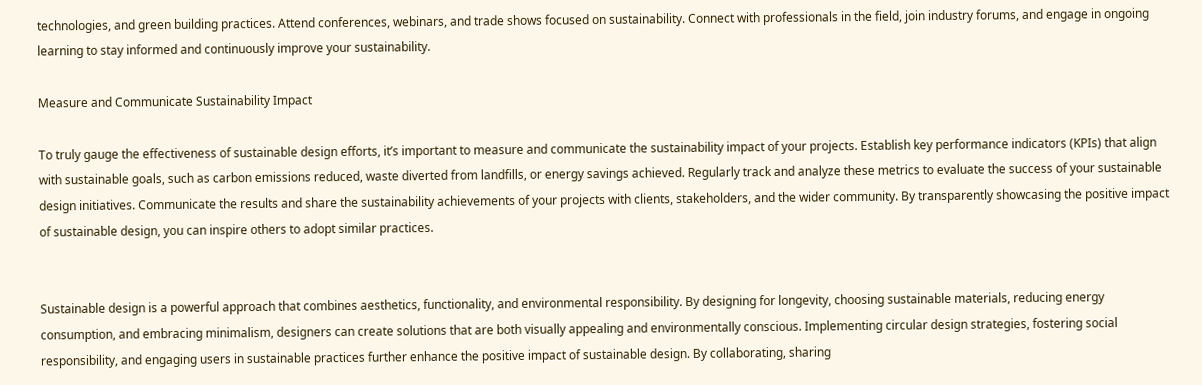technologies, and green building practices. Attend conferences, webinars, and trade shows focused on sustainability. Connect with professionals in the field, join industry forums, and engage in ongoing learning to stay informed and continuously improve your sustainability.

Measure and Communicate Sustainability Impact

To truly gauge the effectiveness of sustainable design efforts, it’s important to measure and communicate the sustainability impact of your projects. Establish key performance indicators (KPIs) that align with sustainable goals, such as carbon emissions reduced, waste diverted from landfills, or energy savings achieved. Regularly track and analyze these metrics to evaluate the success of your sustainable design initiatives. Communicate the results and share the sustainability achievements of your projects with clients, stakeholders, and the wider community. By transparently showcasing the positive impact of sustainable design, you can inspire others to adopt similar practices.


Sustainable design is a powerful approach that combines aesthetics, functionality, and environmental responsibility. By designing for longevity, choosing sustainable materials, reducing energy consumption, and embracing minimalism, designers can create solutions that are both visually appealing and environmentally conscious. Implementing circular design strategies, fostering social responsibility, and engaging users in sustainable practices further enhance the positive impact of sustainable design. By collaborating, sharing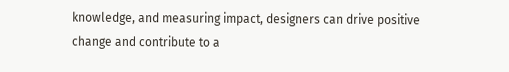knowledge, and measuring impact, designers can drive positive change and contribute to a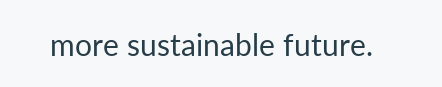more sustainable future.